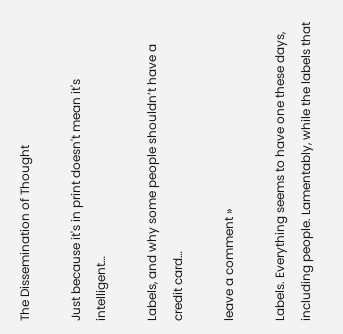The Dissemination of Thought

Just because it's in print doesn't mean it's intelligent…

Labels, and why some people shouldn’t have a credit card…

leave a comment »

Labels. Everything seems to have one these days, including people. Lamentably, while the labels that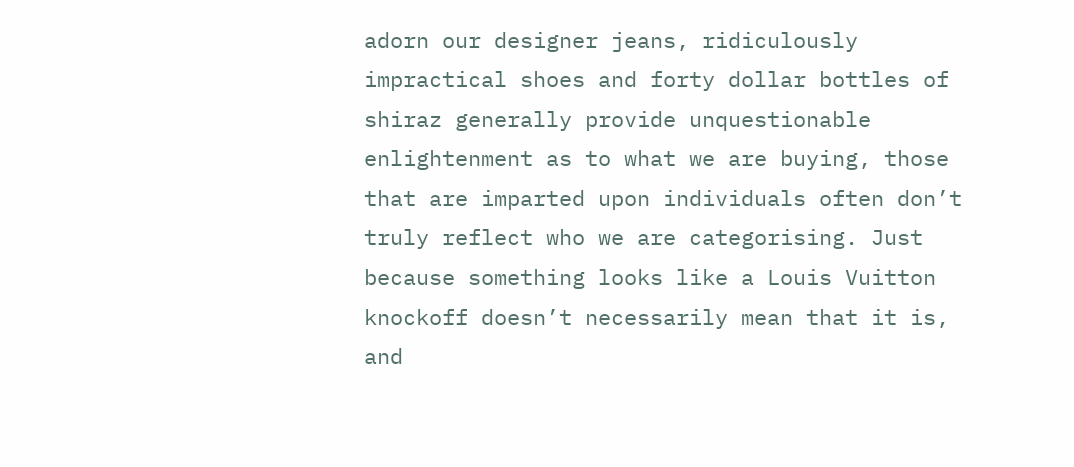adorn our designer jeans, ridiculously impractical shoes and forty dollar bottles of shiraz generally provide unquestionable enlightenment as to what we are buying, those that are imparted upon individuals often don’t truly reflect who we are categorising. Just because something looks like a Louis Vuitton knockoff doesn’t necessarily mean that it is, and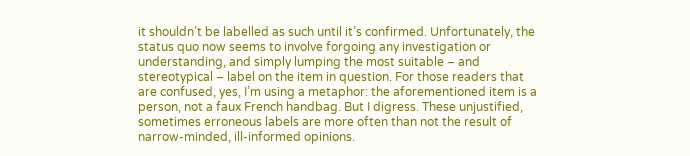it shouldn’t be labelled as such until it’s confirmed. Unfortunately, the status quo now seems to involve forgoing any investigation or understanding, and simply lumping the most suitable – and stereotypical – label on the item in question. For those readers that are confused, yes, I’m using a metaphor: the aforementioned item is a person, not a faux French handbag. But I digress. These unjustified, sometimes erroneous labels are more often than not the result of narrow-minded, ill-informed opinions.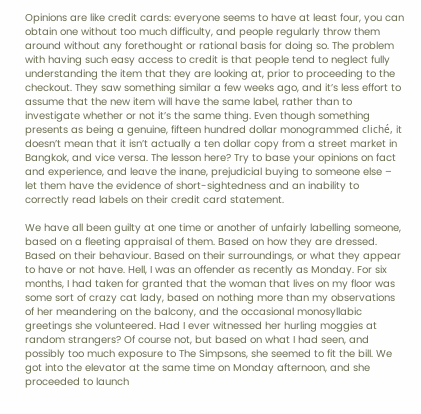Opinions are like credit cards: everyone seems to have at least four, you can obtain one without too much difficulty, and people regularly throw them around without any forethought or rational basis for doing so. The problem with having such easy access to credit is that people tend to neglect fully understanding the item that they are looking at, prior to proceeding to the checkout. They saw something similar a few weeks ago, and it’s less effort to assume that the new item will have the same label, rather than to investigate whether or not it’s the same thing. Even though something presents as being a genuine, fifteen hundred dollar monogrammed cliché, it doesn’t mean that it isn’t actually a ten dollar copy from a street market in Bangkok, and vice versa. The lesson here? Try to base your opinions on fact and experience, and leave the inane, prejudicial buying to someone else – let them have the evidence of short-sightedness and an inability to correctly read labels on their credit card statement.

We have all been guilty at one time or another of unfairly labelling someone, based on a fleeting appraisal of them. Based on how they are dressed. Based on their behaviour. Based on their surroundings, or what they appear to have or not have. Hell, I was an offender as recently as Monday. For six months, I had taken for granted that the woman that lives on my floor was some sort of crazy cat lady, based on nothing more than my observations of her meandering on the balcony, and the occasional monosyllabic greetings she volunteered. Had I ever witnessed her hurling moggies at random strangers? Of course not, but based on what I had seen, and possibly too much exposure to The Simpsons, she seemed to fit the bill. We got into the elevator at the same time on Monday afternoon, and she proceeded to launch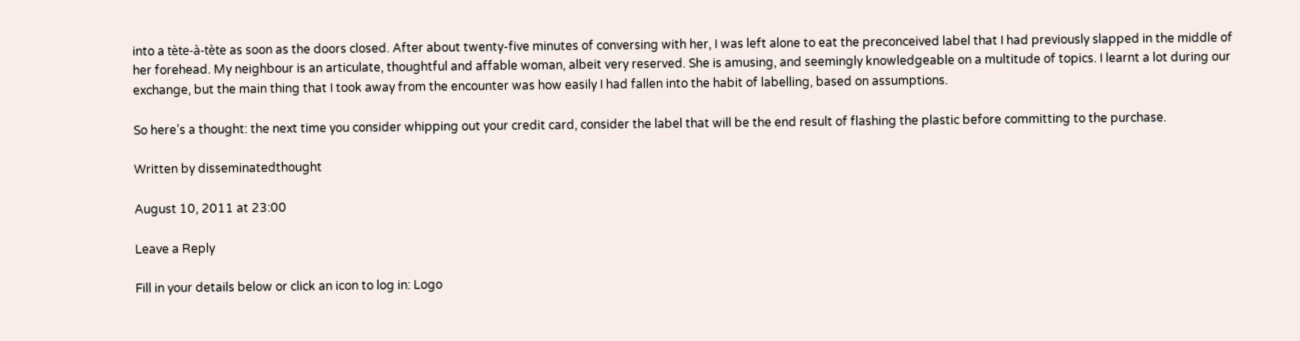into a tète-à-tète as soon as the doors closed. After about twenty-five minutes of conversing with her, I was left alone to eat the preconceived label that I had previously slapped in the middle of her forehead. My neighbour is an articulate, thoughtful and affable woman, albeit very reserved. She is amusing, and seemingly knowledgeable on a multitude of topics. I learnt a lot during our exchange, but the main thing that I took away from the encounter was how easily I had fallen into the habit of labelling, based on assumptions.

So here’s a thought: the next time you consider whipping out your credit card, consider the label that will be the end result of flashing the plastic before committing to the purchase.

Written by disseminatedthought

August 10, 2011 at 23:00

Leave a Reply

Fill in your details below or click an icon to log in: Logo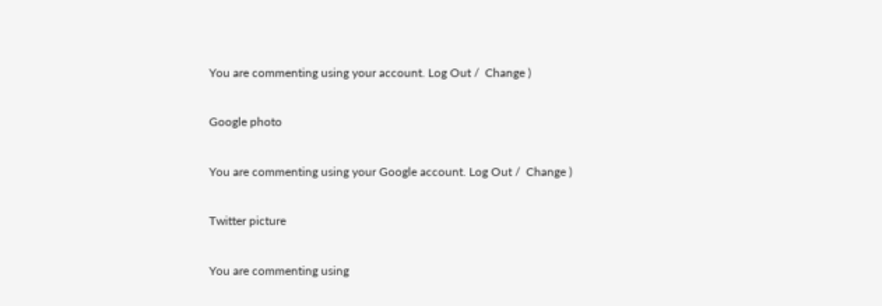You are commenting using your account. Log Out /  Change )

Google photo

You are commenting using your Google account. Log Out /  Change )

Twitter picture

You are commenting using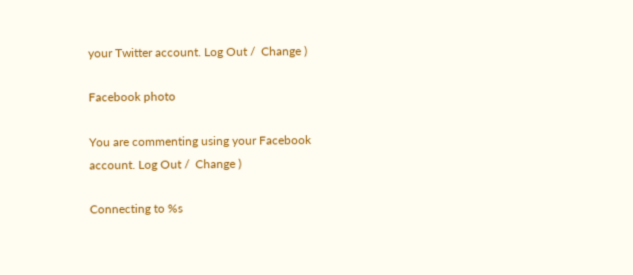your Twitter account. Log Out /  Change )

Facebook photo

You are commenting using your Facebook account. Log Out /  Change )

Connecting to %s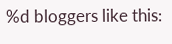%d bloggers like this: